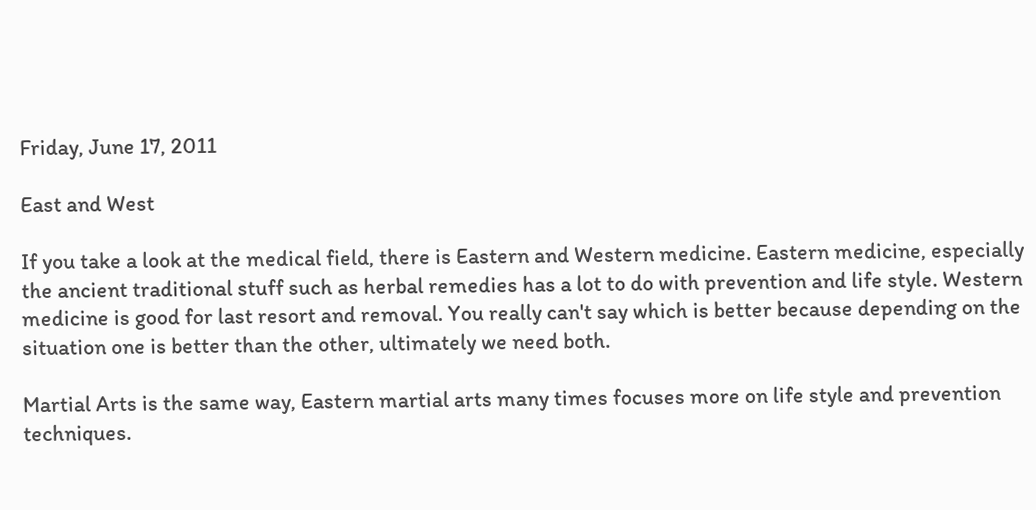Friday, June 17, 2011

East and West

If you take a look at the medical field, there is Eastern and Western medicine. Eastern medicine, especially the ancient traditional stuff such as herbal remedies has a lot to do with prevention and life style. Western medicine is good for last resort and removal. You really can't say which is better because depending on the situation one is better than the other, ultimately we need both.

Martial Arts is the same way, Eastern martial arts many times focuses more on life style and prevention techniques.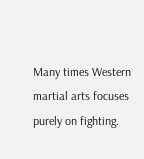Many times Western martial arts focuses purely on fighting.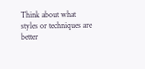Think about what styles or techniques are better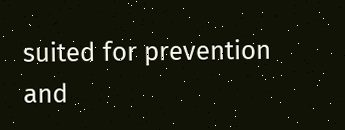suited for prevention and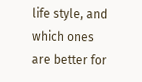life style, and which ones are better for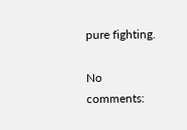pure fighting.

No comments: